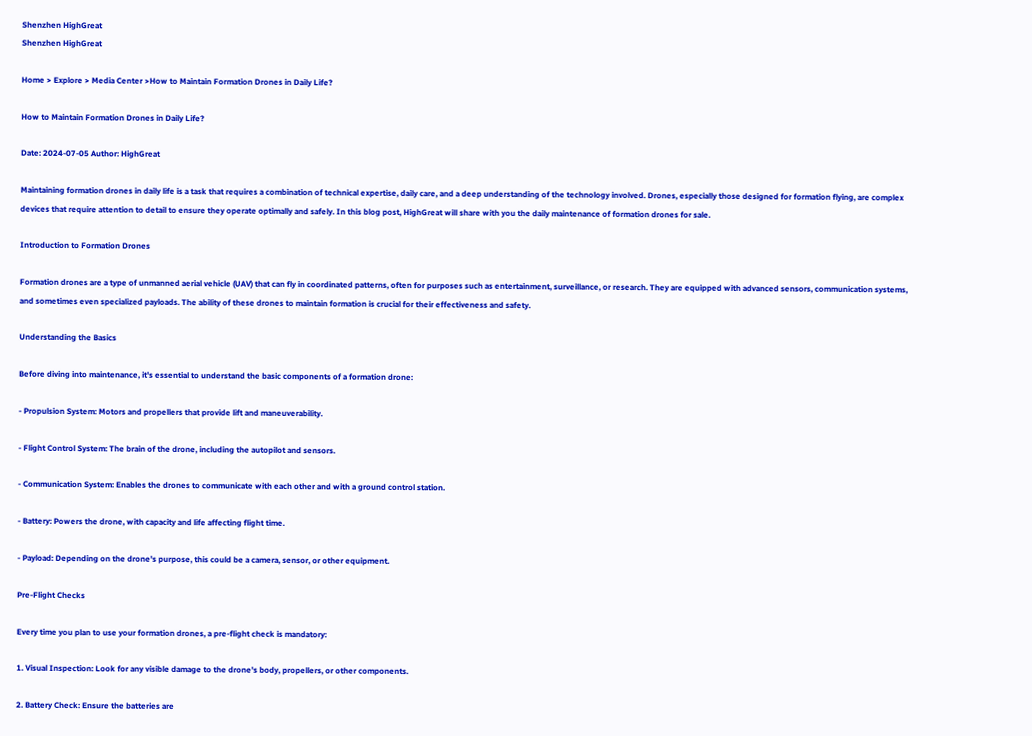Shenzhen HighGreat
Shenzhen HighGreat

Home > Explore > Media Center >How to Maintain Formation Drones in Daily Life?

How to Maintain Formation Drones in Daily Life?

Date: 2024-07-05 Author: HighGreat

Maintaining formation drones in daily life is a task that requires a combination of technical expertise, daily care, and a deep understanding of the technology involved. Drones, especially those designed for formation flying, are complex devices that require attention to detail to ensure they operate optimally and safely. In this blog post, HighGreat will share with you the daily maintenance of formation drones for sale.

Introduction to Formation Drones

Formation drones are a type of unmanned aerial vehicle (UAV) that can fly in coordinated patterns, often for purposes such as entertainment, surveillance, or research. They are equipped with advanced sensors, communication systems, and sometimes even specialized payloads. The ability of these drones to maintain formation is crucial for their effectiveness and safety.

Understanding the Basics

Before diving into maintenance, it's essential to understand the basic components of a formation drone:

- Propulsion System: Motors and propellers that provide lift and maneuverability.

- Flight Control System: The brain of the drone, including the autopilot and sensors.

- Communication System: Enables the drones to communicate with each other and with a ground control station.

- Battery: Powers the drone, with capacity and life affecting flight time.

- Payload: Depending on the drone's purpose, this could be a camera, sensor, or other equipment.

Pre-Flight Checks

Every time you plan to use your formation drones, a pre-flight check is mandatory:

1. Visual Inspection: Look for any visible damage to the drone's body, propellers, or other components.

2. Battery Check: Ensure the batteries are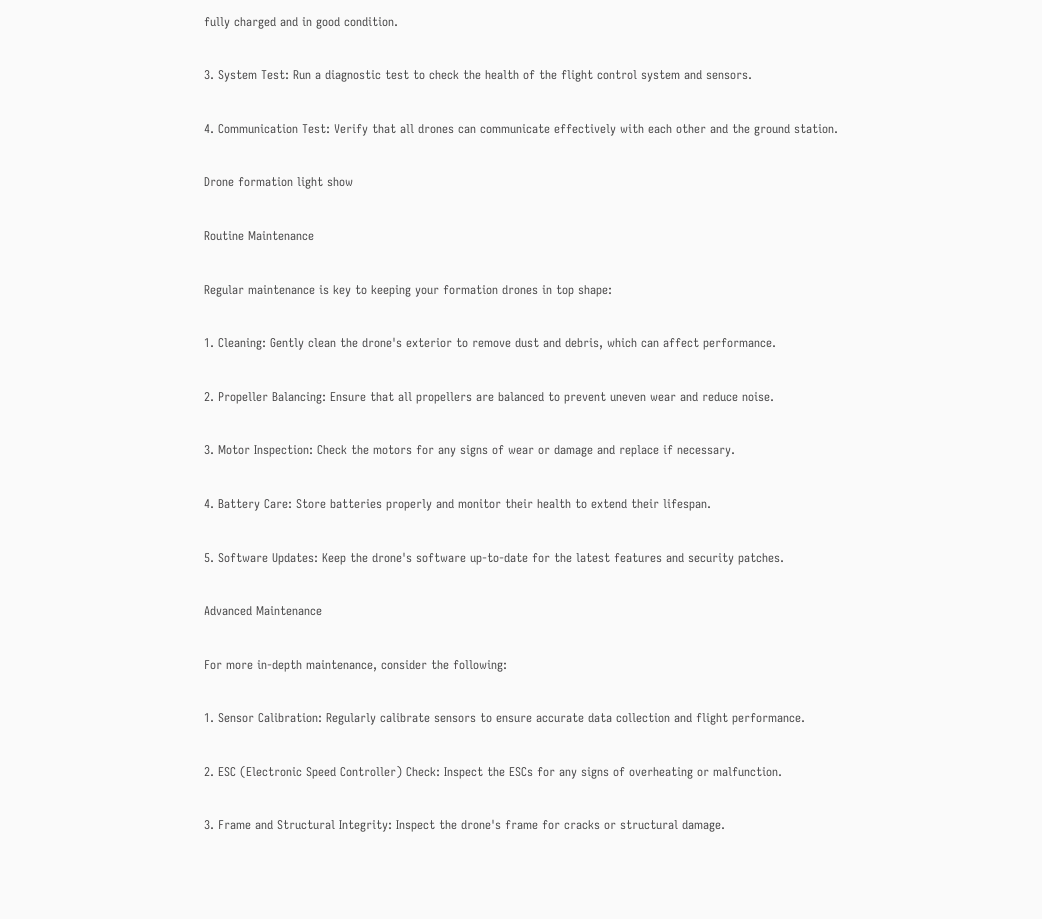fully charged and in good condition.

3. System Test: Run a diagnostic test to check the health of the flight control system and sensors.

4. Communication Test: Verify that all drones can communicate effectively with each other and the ground station.

Drone formation light show

Routine Maintenance

Regular maintenance is key to keeping your formation drones in top shape:

1. Cleaning: Gently clean the drone's exterior to remove dust and debris, which can affect performance.

2. Propeller Balancing: Ensure that all propellers are balanced to prevent uneven wear and reduce noise.

3. Motor Inspection: Check the motors for any signs of wear or damage and replace if necessary.

4. Battery Care: Store batteries properly and monitor their health to extend their lifespan.

5. Software Updates: Keep the drone's software up-to-date for the latest features and security patches.

Advanced Maintenance

For more in-depth maintenance, consider the following:

1. Sensor Calibration: Regularly calibrate sensors to ensure accurate data collection and flight performance.

2. ESC (Electronic Speed Controller) Check: Inspect the ESCs for any signs of overheating or malfunction.

3. Frame and Structural Integrity: Inspect the drone's frame for cracks or structural damage.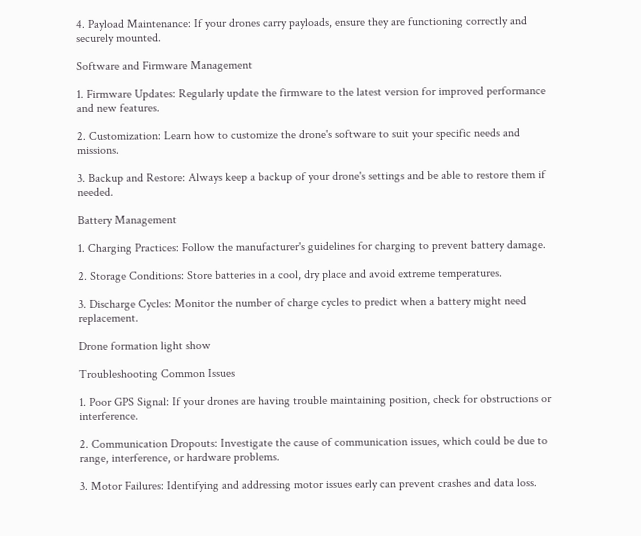4. Payload Maintenance: If your drones carry payloads, ensure they are functioning correctly and securely mounted.

Software and Firmware Management

1. Firmware Updates: Regularly update the firmware to the latest version for improved performance and new features.

2. Customization: Learn how to customize the drone's software to suit your specific needs and missions.

3. Backup and Restore: Always keep a backup of your drone's settings and be able to restore them if needed.

Battery Management

1. Charging Practices: Follow the manufacturer's guidelines for charging to prevent battery damage.

2. Storage Conditions: Store batteries in a cool, dry place and avoid extreme temperatures.

3. Discharge Cycles: Monitor the number of charge cycles to predict when a battery might need replacement.

Drone formation light show

Troubleshooting Common Issues

1. Poor GPS Signal: If your drones are having trouble maintaining position, check for obstructions or interference.

2. Communication Dropouts: Investigate the cause of communication issues, which could be due to range, interference, or hardware problems.

3. Motor Failures: Identifying and addressing motor issues early can prevent crashes and data loss.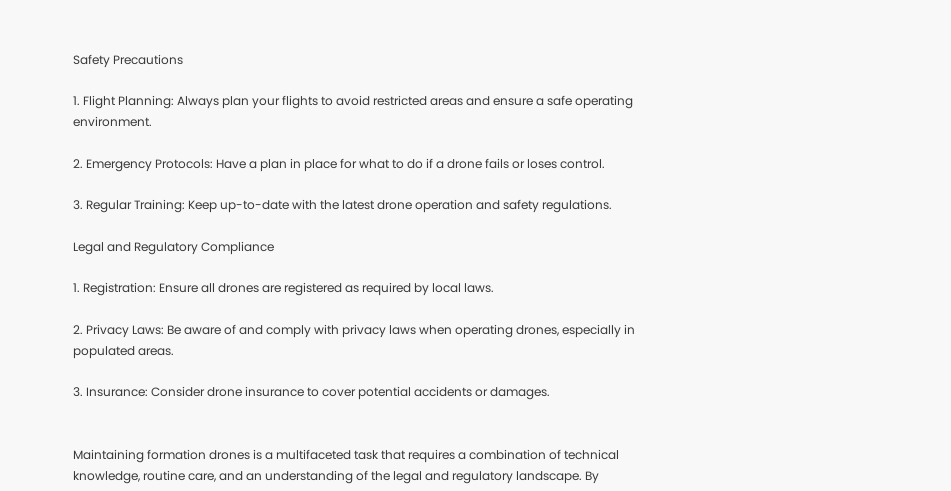Safety Precautions

1. Flight Planning: Always plan your flights to avoid restricted areas and ensure a safe operating environment.

2. Emergency Protocols: Have a plan in place for what to do if a drone fails or loses control.

3. Regular Training: Keep up-to-date with the latest drone operation and safety regulations.

Legal and Regulatory Compliance

1. Registration: Ensure all drones are registered as required by local laws.

2. Privacy Laws: Be aware of and comply with privacy laws when operating drones, especially in populated areas.

3. Insurance: Consider drone insurance to cover potential accidents or damages.


Maintaining formation drones is a multifaceted task that requires a combination of technical knowledge, routine care, and an understanding of the legal and regulatory landscape. By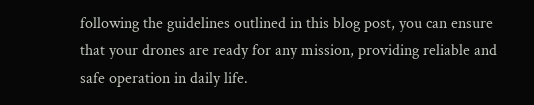following the guidelines outlined in this blog post, you can ensure that your drones are ready for any mission, providing reliable and safe operation in daily life.